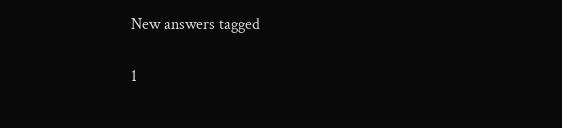New answers tagged

1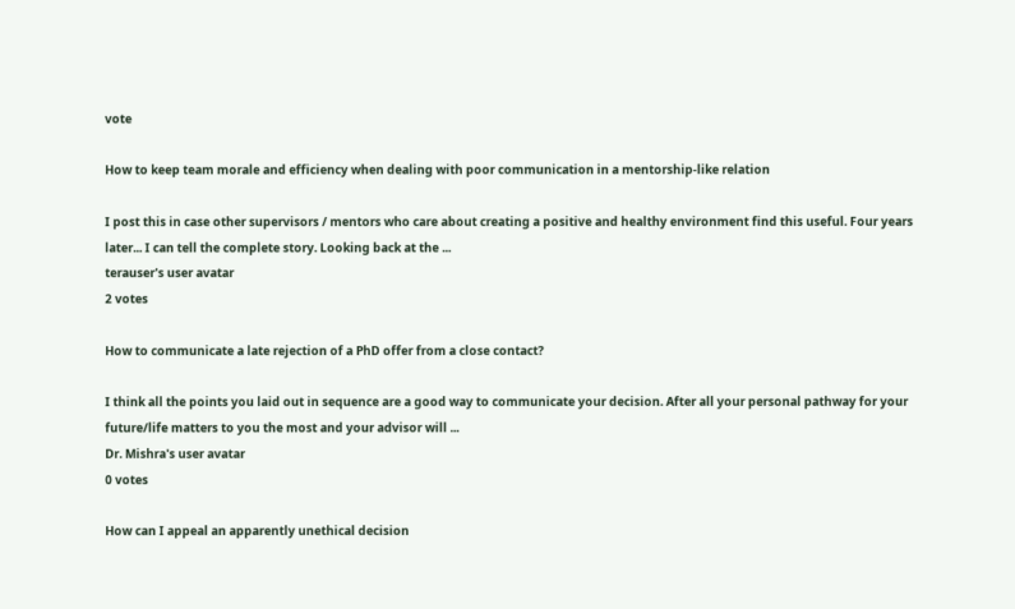vote

How to keep team morale and efficiency when dealing with poor communication in a mentorship-like relation

I post this in case other supervisors / mentors who care about creating a positive and healthy environment find this useful. Four years later... I can tell the complete story. Looking back at the ...
terauser's user avatar
2 votes

How to communicate a late rejection of a PhD offer from a close contact?

I think all the points you laid out in sequence are a good way to communicate your decision. After all your personal pathway for your future/life matters to you the most and your advisor will ...
Dr. Mishra's user avatar
0 votes

How can I appeal an apparently unethical decision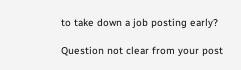to take down a job posting early?

Question not clear from your post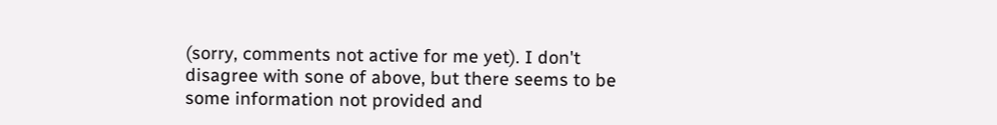(sorry, comments not active for me yet). I don't disagree with sone of above, but there seems to be some information not provided and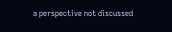a perspective not discussed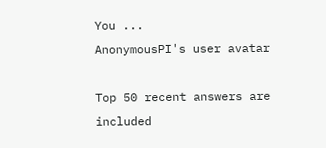You ...
AnonymousPI's user avatar

Top 50 recent answers are included